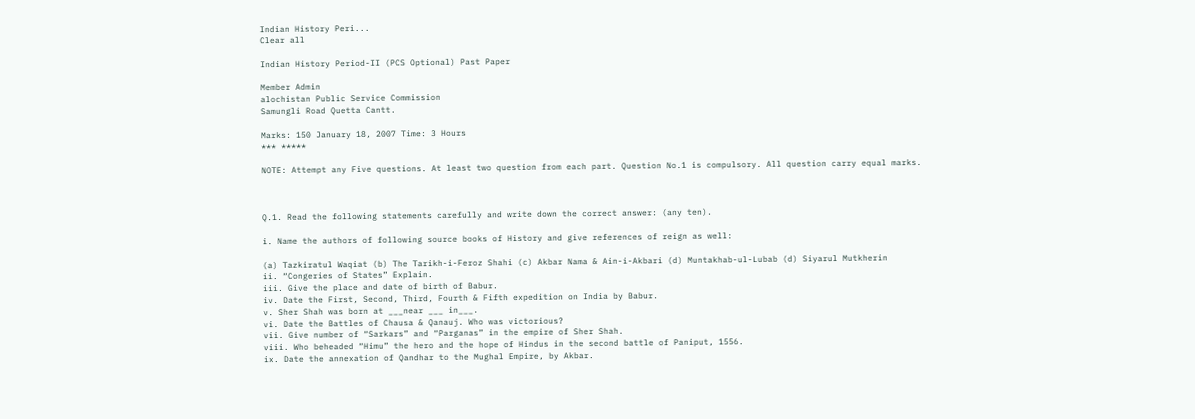Indian History Peri...
Clear all

Indian History Period-II (PCS Optional) Past Paper

Member Admin
alochistan Public Service Commission
Samungli Road Quetta Cantt.

Marks: 150 January 18, 2007 Time: 3 Hours
*** *****

NOTE: Attempt any Five questions. At least two question from each part. Question No.1 is compulsory. All question carry equal marks.



Q.1. Read the following statements carefully and write down the correct answer: (any ten).

i. Name the authors of following source books of History and give references of reign as well:

(a) Tazkiratul Waqiat (b) The Tarikh-i-Feroz Shahi (c) Akbar Nama & Ain-i-Akbari (d) Muntakhab-ul-Lubab (d) Siyarul Mutkherin
ii. “Congeries of States” Explain.
iii. Give the place and date of birth of Babur.
iv. Date the First, Second, Third, Fourth & Fifth expedition on India by Babur.
v. Sher Shah was born at ___near ___ in___.
vi. Date the Battles of Chausa & Qanauj. Who was victorious?
vii. Give number of “Sarkars” and “Parganas” in the empire of Sher Shah.
viii. Who beheaded “Himu” the hero and the hope of Hindus in the second battle of Paniput, 1556.
ix. Date the annexation of Qandhar to the Mughal Empire, by Akbar.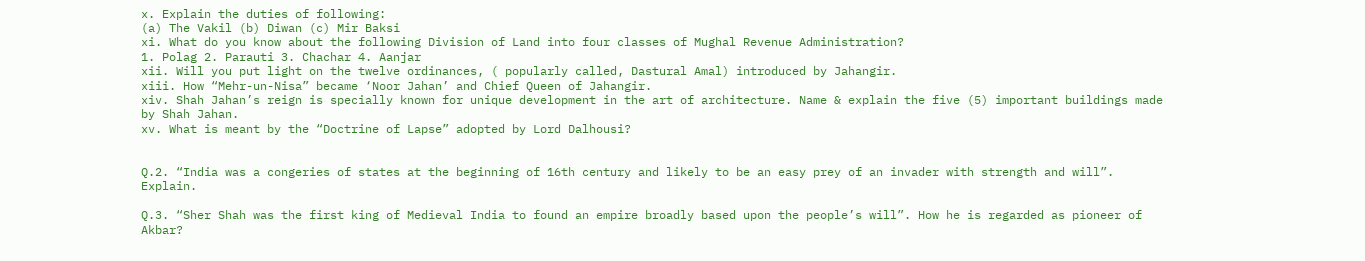x. Explain the duties of following:
(a) The Vakil (b) Diwan (c) Mir Baksi
xi. What do you know about the following Division of Land into four classes of Mughal Revenue Administration?
1. Polag 2. Parauti 3. Chachar 4. Aanjar
xii. Will you put light on the twelve ordinances, ( popularly called, Dastural Amal) introduced by Jahangir.
xiii. How “Mehr-un-Nisa” became ‘Noor Jahan’ and Chief Queen of Jahangir.
xiv. Shah Jahan’s reign is specially known for unique development in the art of architecture. Name & explain the five (5) important buildings made by Shah Jahan.
xv. What is meant by the “Doctrine of Lapse” adopted by Lord Dalhousi?


Q.2. “India was a congeries of states at the beginning of 16th century and likely to be an easy prey of an invader with strength and will”. Explain.

Q.3. “Sher Shah was the first king of Medieval India to found an empire broadly based upon the people’s will”. How he is regarded as pioneer of Akbar?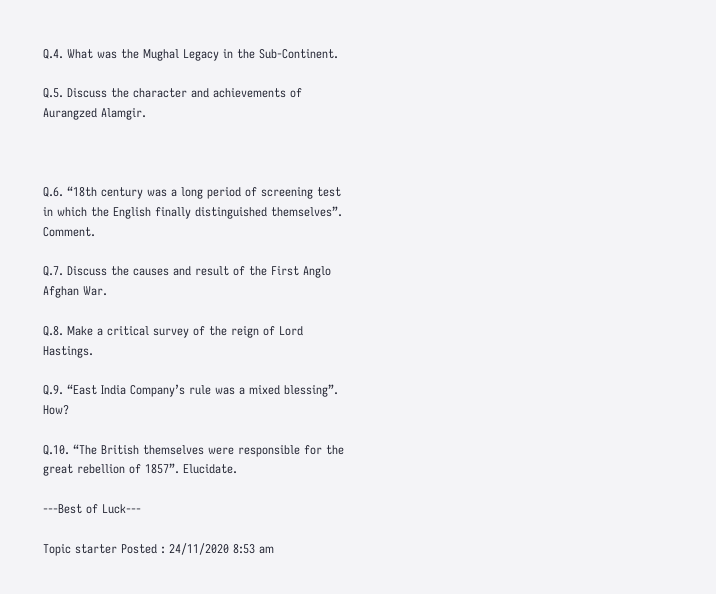Q.4. What was the Mughal Legacy in the Sub-Continent.

Q.5. Discuss the character and achievements of Aurangzed Alamgir.



Q.6. “18th century was a long period of screening test in which the English finally distinguished themselves”. Comment.

Q.7. Discuss the causes and result of the First Anglo Afghan War.

Q.8. Make a critical survey of the reign of Lord Hastings.

Q.9. “East India Company’s rule was a mixed blessing”. How?

Q.10. “The British themselves were responsible for the great rebellion of 1857”. Elucidate.

---Best of Luck---

Topic starter Posted : 24/11/2020 8:53 am